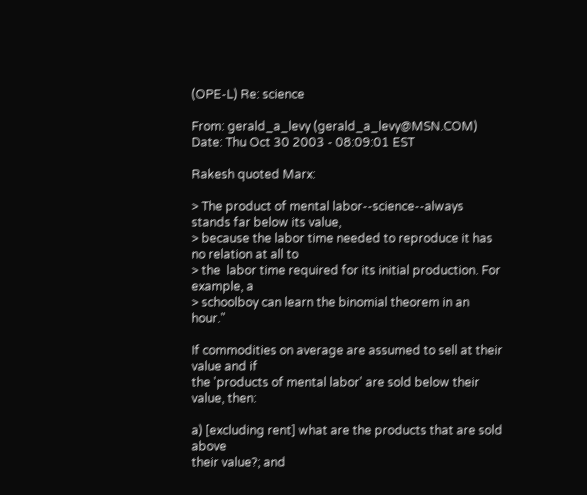(OPE-L) Re: science

From: gerald_a_levy (gerald_a_levy@MSN.COM)
Date: Thu Oct 30 2003 - 08:09:01 EST

Rakesh quoted Marx:

> The product of mental labor--science--always stands far below its value,
> because the labor time needed to reproduce it has no relation at all to
> the  labor time required for its initial production. For example, a
> schoolboy can learn the binomial theorem in an hour."

If commodities on average are assumed to sell at their value and if
the 'products of mental labor' are sold below their value, then:

a) [excluding rent] what are the products that are sold above
their value?; and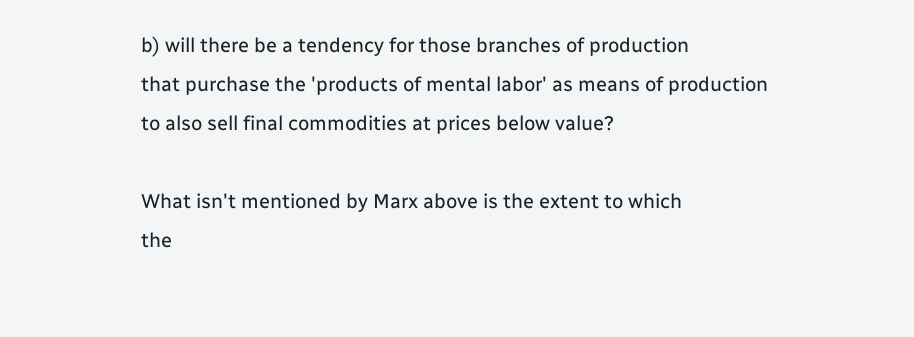b) will there be a tendency for those branches of production
that purchase the 'products of mental labor' as means of production
to also sell final commodities at prices below value?

What isn't mentioned by Marx above is the extent to which
the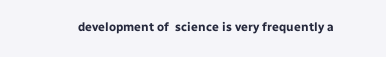development of  science is very frequently a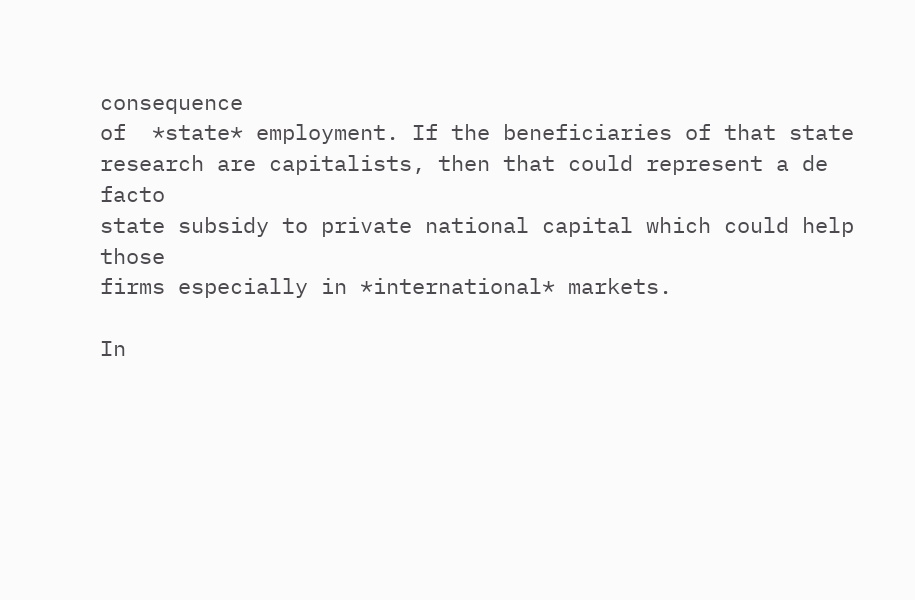consequence
of  *state* employment. If the beneficiaries of that state
research are capitalists, then that could represent a de facto
state subsidy to private national capital which could help those
firms especially in *international* markets.

In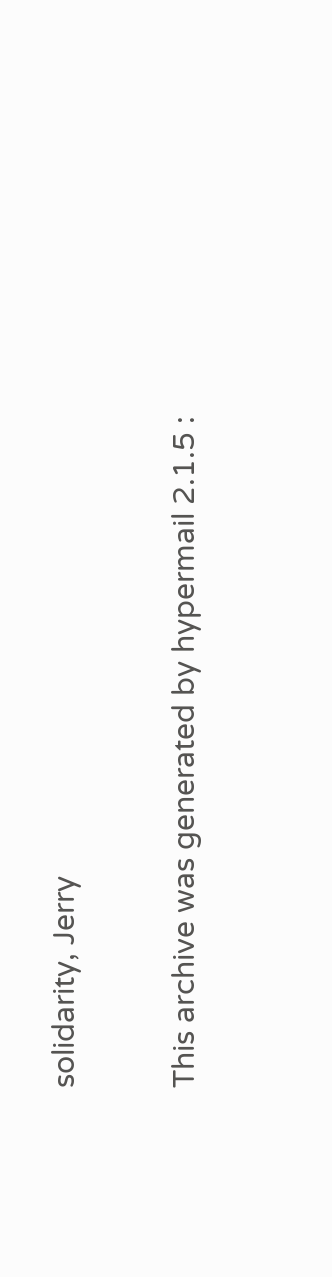solidarity, Jerry

This archive was generated by hypermail 2.1.5 :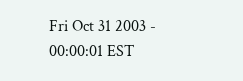Fri Oct 31 2003 - 00:00:01 EST